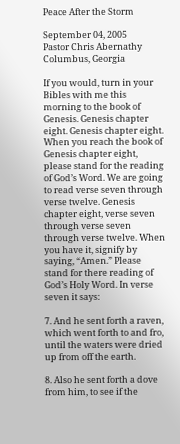Peace After the Storm

September 04, 2005
Pastor Chris Abernathy
Columbus, Georgia

If you would, turn in your Bibles with me this morning to the book of Genesis. Genesis chapter eight. Genesis chapter eight. When you reach the book of Genesis chapter eight, please stand for the reading of God’s Word. We are going to read verse seven through verse twelve. Genesis chapter eight, verse seven through verse seven through verse twelve. When you have it, signify by saying, “Amen.” Please stand for there reading of God’s Holy Word. In verse seven it says:

7. And he sent forth a raven, which went forth to and fro, until the waters were dried up from off the earth.

8. Also he sent forth a dove from him, to see if the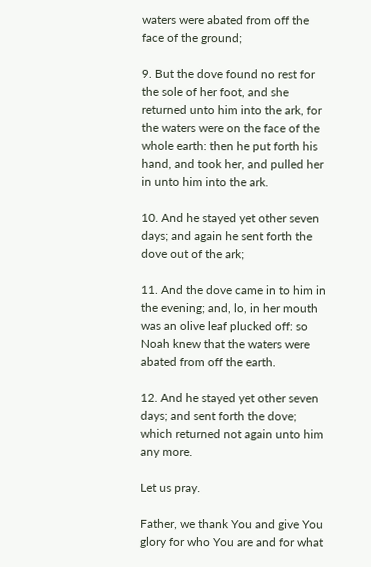waters were abated from off the face of the ground;

9. But the dove found no rest for the sole of her foot, and she returned unto him into the ark, for the waters were on the face of the whole earth: then he put forth his hand, and took her, and pulled her in unto him into the ark.

10. And he stayed yet other seven days; and again he sent forth the dove out of the ark;

11. And the dove came in to him in the evening; and, lo, in her mouth was an olive leaf plucked off: so Noah knew that the waters were abated from off the earth.

12. And he stayed yet other seven days; and sent forth the dove; which returned not again unto him any more.

Let us pray.

Father, we thank You and give You glory for who You are and for what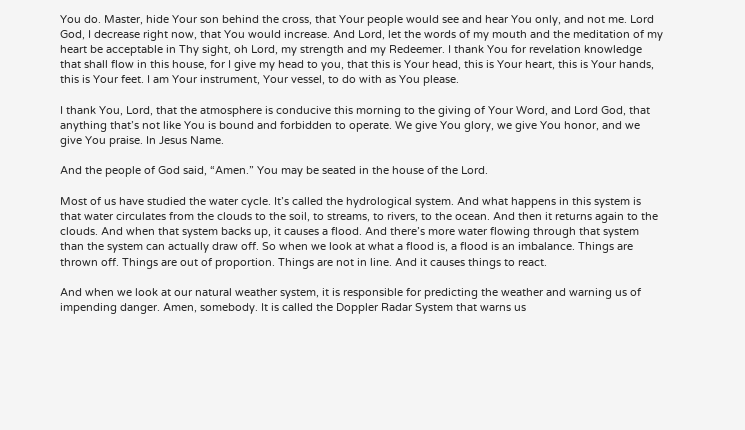You do. Master, hide Your son behind the cross, that Your people would see and hear You only, and not me. Lord God, I decrease right now, that You would increase. And Lord, let the words of my mouth and the meditation of my heart be acceptable in Thy sight, oh Lord, my strength and my Redeemer. I thank You for revelation knowledge that shall flow in this house, for I give my head to you, that this is Your head, this is Your heart, this is Your hands, this is Your feet. I am Your instrument, Your vessel, to do with as You please.

I thank You, Lord, that the atmosphere is conducive this morning to the giving of Your Word, and Lord God, that anything that’s not like You is bound and forbidden to operate. We give You glory, we give You honor, and we give You praise. In Jesus Name.

And the people of God said, “Amen.” You may be seated in the house of the Lord.

Most of us have studied the water cycle. It’s called the hydrological system. And what happens in this system is that water circulates from the clouds to the soil, to streams, to rivers, to the ocean. And then it returns again to the clouds. And when that system backs up, it causes a flood. And there’s more water flowing through that system than the system can actually draw off. So when we look at what a flood is, a flood is an imbalance. Things are thrown off. Things are out of proportion. Things are not in line. And it causes things to react.

And when we look at our natural weather system, it is responsible for predicting the weather and warning us of impending danger. Amen, somebody. It is called the Doppler Radar System that warns us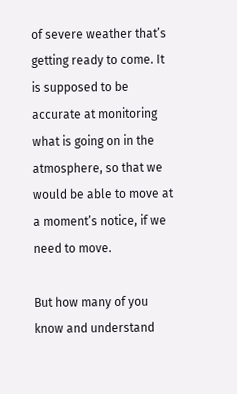of severe weather that’s getting ready to come. It is supposed to be accurate at monitoring what is going on in the atmosphere, so that we would be able to move at a moment’s notice, if we need to move.

But how many of you know and understand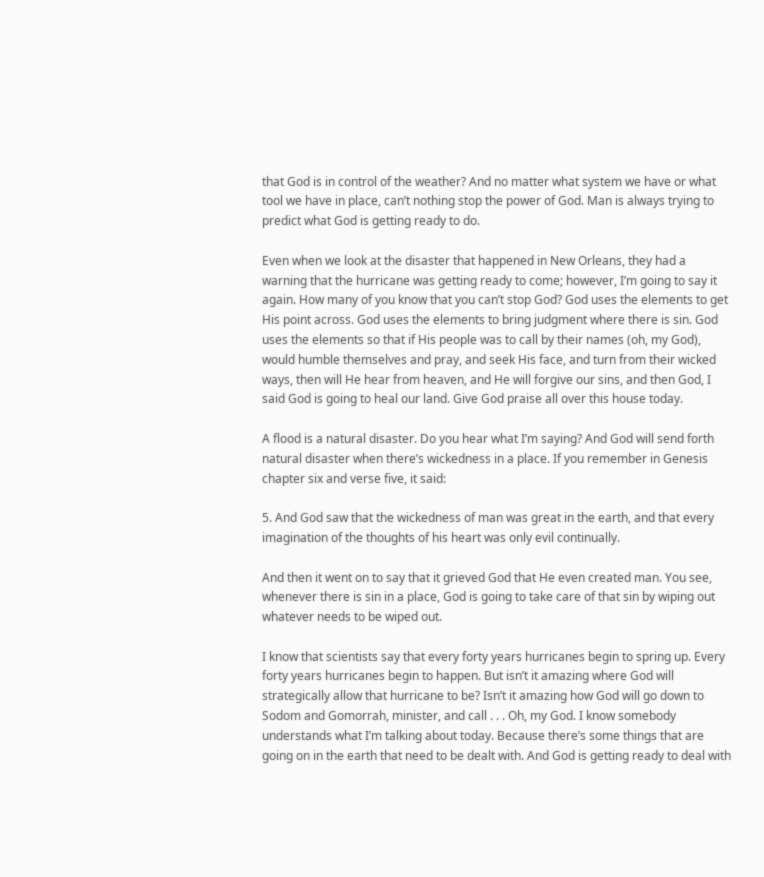that God is in control of the weather? And no matter what system we have or what tool we have in place, can’t nothing stop the power of God. Man is always trying to predict what God is getting ready to do.

Even when we look at the disaster that happened in New Orleans, they had a warning that the hurricane was getting ready to come; however, I’m going to say it again. How many of you know that you can’t stop God? God uses the elements to get His point across. God uses the elements to bring judgment where there is sin. God uses the elements so that if His people was to call by their names (oh, my God), would humble themselves and pray, and seek His face, and turn from their wicked ways, then will He hear from heaven, and He will forgive our sins, and then God, I said God is going to heal our land. Give God praise all over this house today.

A flood is a natural disaster. Do you hear what I’m saying? And God will send forth natural disaster when there’s wickedness in a place. If you remember in Genesis chapter six and verse five, it said:

5. And God saw that the wickedness of man was great in the earth, and that every imagination of the thoughts of his heart was only evil continually.

And then it went on to say that it grieved God that He even created man. You see, whenever there is sin in a place, God is going to take care of that sin by wiping out whatever needs to be wiped out.

I know that scientists say that every forty years hurricanes begin to spring up. Every forty years hurricanes begin to happen. But isn’t it amazing where God will strategically allow that hurricane to be? Isn’t it amazing how God will go down to Sodom and Gomorrah, minister, and call . . . Oh, my God. I know somebody understands what I’m talking about today. Because there’s some things that are going on in the earth that need to be dealt with. And God is getting ready to deal with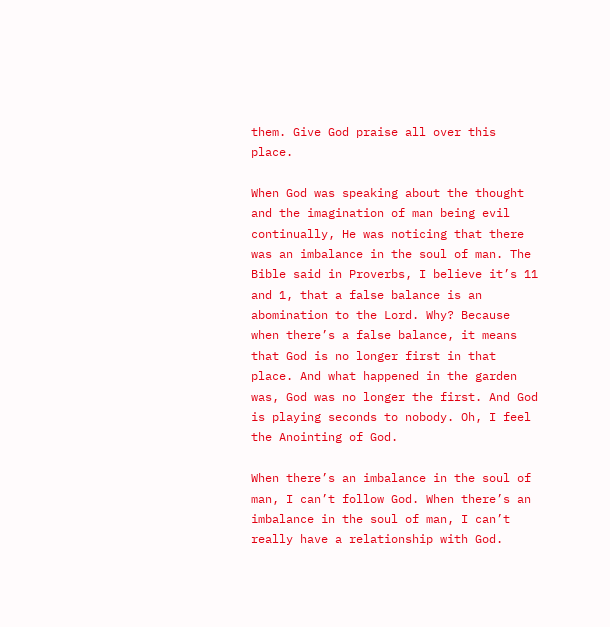them. Give God praise all over this place.

When God was speaking about the thought and the imagination of man being evil continually, He was noticing that there was an imbalance in the soul of man. The Bible said in Proverbs, I believe it’s 11 and 1, that a false balance is an abomination to the Lord. Why? Because when there’s a false balance, it means that God is no longer first in that place. And what happened in the garden was, God was no longer the first. And God is playing seconds to nobody. Oh, I feel the Anointing of God.

When there’s an imbalance in the soul of man, I can’t follow God. When there’s an imbalance in the soul of man, I can’t really have a relationship with God.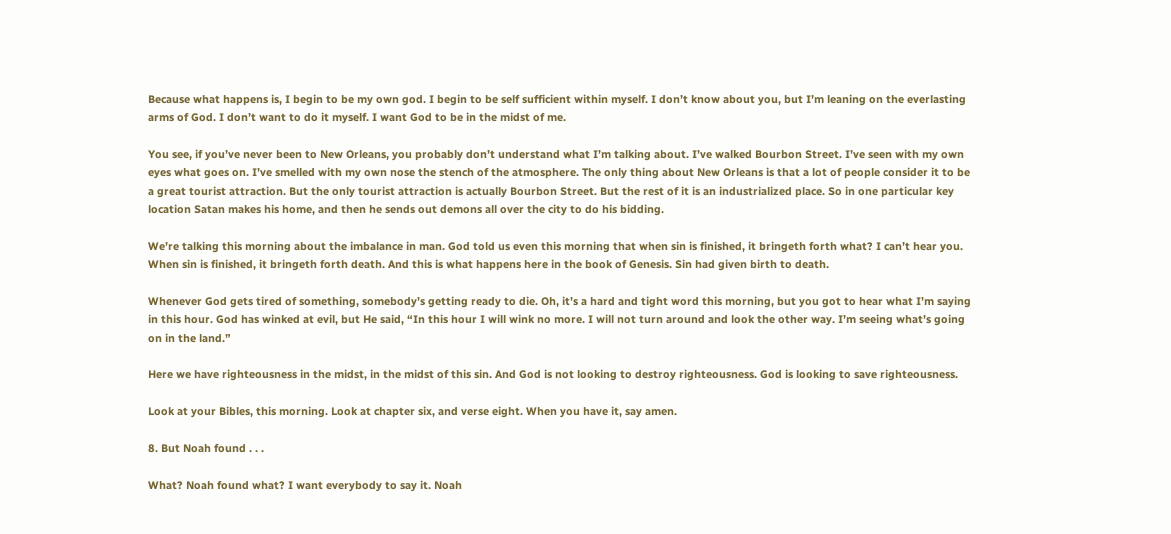Because what happens is, I begin to be my own god. I begin to be self sufficient within myself. I don’t know about you, but I’m leaning on the everlasting arms of God. I don’t want to do it myself. I want God to be in the midst of me.

You see, if you’ve never been to New Orleans, you probably don’t understand what I’m talking about. I’ve walked Bourbon Street. I’ve seen with my own eyes what goes on. I’ve smelled with my own nose the stench of the atmosphere. The only thing about New Orleans is that a lot of people consider it to be a great tourist attraction. But the only tourist attraction is actually Bourbon Street. But the rest of it is an industrialized place. So in one particular key location Satan makes his home, and then he sends out demons all over the city to do his bidding.

We’re talking this morning about the imbalance in man. God told us even this morning that when sin is finished, it bringeth forth what? I can’t hear you. When sin is finished, it bringeth forth death. And this is what happens here in the book of Genesis. Sin had given birth to death.

Whenever God gets tired of something, somebody’s getting ready to die. Oh, it’s a hard and tight word this morning, but you got to hear what I’m saying in this hour. God has winked at evil, but He said, “In this hour I will wink no more. I will not turn around and look the other way. I’m seeing what’s going on in the land.”

Here we have righteousness in the midst, in the midst of this sin. And God is not looking to destroy righteousness. God is looking to save righteousness.

Look at your Bibles, this morning. Look at chapter six, and verse eight. When you have it, say amen.

8. But Noah found . . .

What? Noah found what? I want everybody to say it. Noah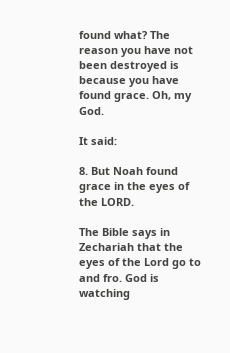found what? The reason you have not been destroyed is because you have found grace. Oh, my God.

It said:

8. But Noah found grace in the eyes of the LORD.

The Bible says in Zechariah that the eyes of the Lord go to and fro. God is watching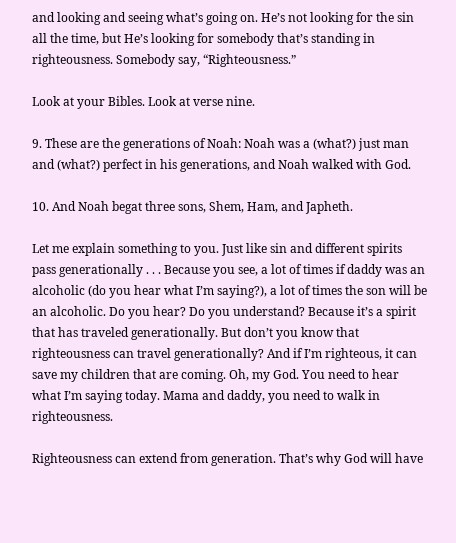and looking and seeing what’s going on. He’s not looking for the sin all the time, but He’s looking for somebody that’s standing in righteousness. Somebody say, “Righteousness.”

Look at your Bibles. Look at verse nine.

9. These are the generations of Noah: Noah was a (what?) just man and (what?) perfect in his generations, and Noah walked with God.

10. And Noah begat three sons, Shem, Ham, and Japheth.

Let me explain something to you. Just like sin and different spirits pass generationally . . . Because you see, a lot of times if daddy was an alcoholic (do you hear what I’m saying?), a lot of times the son will be an alcoholic. Do you hear? Do you understand? Because it’s a spirit that has traveled generationally. But don’t you know that righteousness can travel generationally? And if I’m righteous, it can save my children that are coming. Oh, my God. You need to hear what I’m saying today. Mama and daddy, you need to walk in righteousness.

Righteousness can extend from generation. That’s why God will have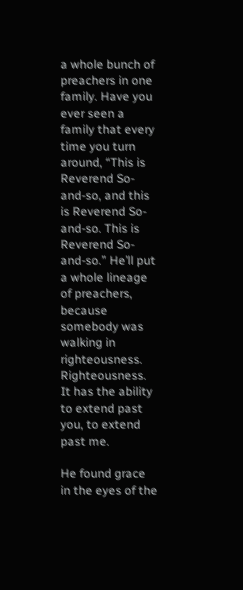a whole bunch of preachers in one family. Have you ever seen a family that every time you turn around, “This is Reverend So-and-so, and this is Reverend So-and-so. This is Reverend So-and-so.” He’ll put a whole lineage of preachers, because somebody was walking in righteousness. Righteousness. It has the ability to extend past you, to extend past me.

He found grace in the eyes of the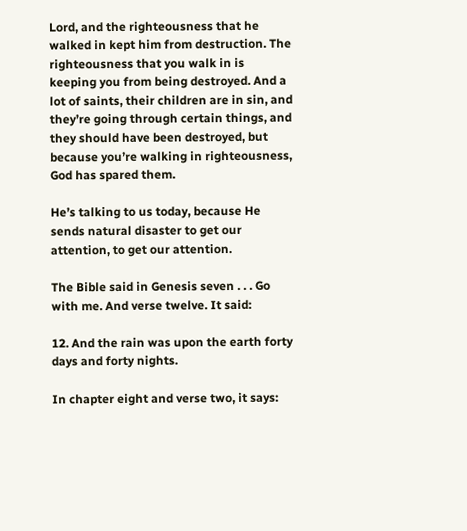Lord, and the righteousness that he walked in kept him from destruction. The righteousness that you walk in is keeping you from being destroyed. And a lot of saints, their children are in sin, and they’re going through certain things, and they should have been destroyed, but because you’re walking in righteousness, God has spared them.

He’s talking to us today, because He sends natural disaster to get our attention, to get our attention.

The Bible said in Genesis seven . . . Go with me. And verse twelve. It said:

12. And the rain was upon the earth forty days and forty nights.

In chapter eight and verse two, it says: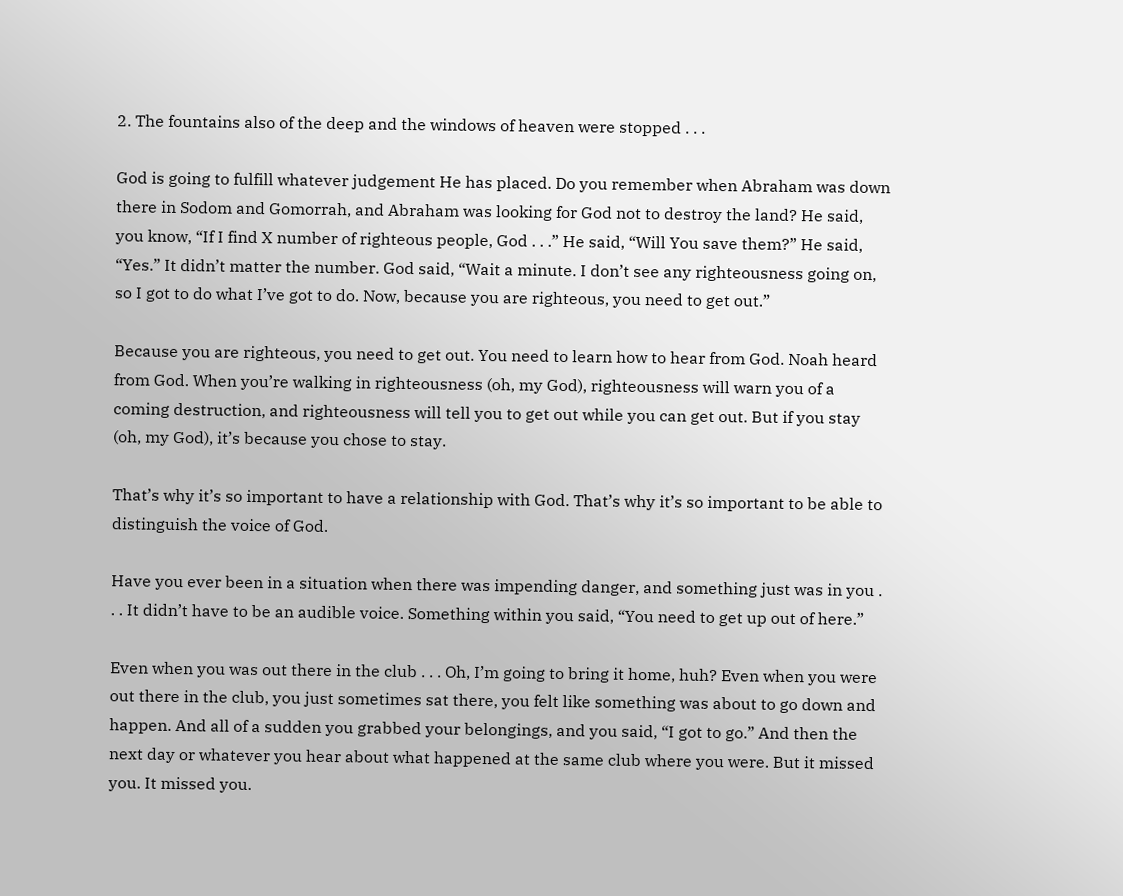2. The fountains also of the deep and the windows of heaven were stopped . . .

God is going to fulfill whatever judgement He has placed. Do you remember when Abraham was down there in Sodom and Gomorrah, and Abraham was looking for God not to destroy the land? He said, you know, “If I find X number of righteous people, God . . .” He said, “Will You save them?” He said, “Yes.” It didn’t matter the number. God said, “Wait a minute. I don’t see any righteousness going on, so I got to do what I’ve got to do. Now, because you are righteous, you need to get out.”

Because you are righteous, you need to get out. You need to learn how to hear from God. Noah heard from God. When you’re walking in righteousness (oh, my God), righteousness will warn you of a coming destruction, and righteousness will tell you to get out while you can get out. But if you stay (oh, my God), it’s because you chose to stay.

That’s why it’s so important to have a relationship with God. That’s why it’s so important to be able to distinguish the voice of God.

Have you ever been in a situation when there was impending danger, and something just was in you . . . It didn’t have to be an audible voice. Something within you said, “You need to get up out of here.”

Even when you was out there in the club . . . Oh, I’m going to bring it home, huh? Even when you were out there in the club, you just sometimes sat there, you felt like something was about to go down and happen. And all of a sudden you grabbed your belongings, and you said, “I got to go.” And then the next day or whatever you hear about what happened at the same club where you were. But it missed you. It missed you.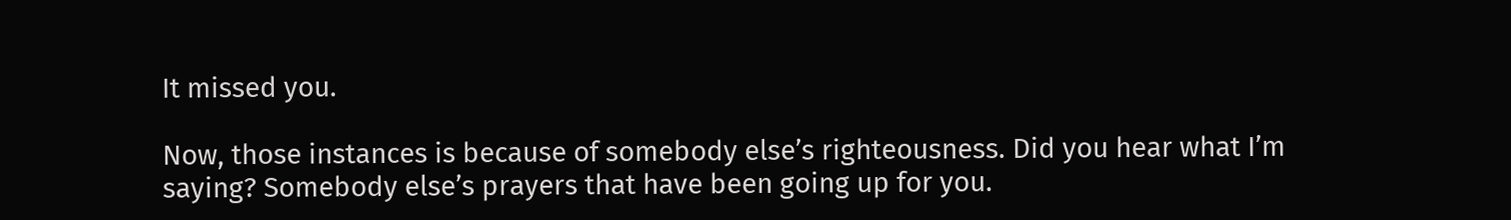It missed you.

Now, those instances is because of somebody else’s righteousness. Did you hear what I’m saying? Somebody else’s prayers that have been going up for you.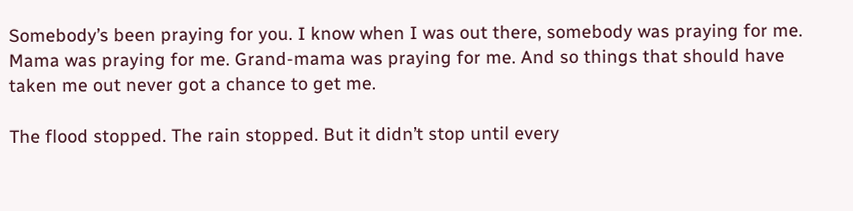Somebody’s been praying for you. I know when I was out there, somebody was praying for me. Mama was praying for me. Grand-mama was praying for me. And so things that should have taken me out never got a chance to get me.

The flood stopped. The rain stopped. But it didn’t stop until every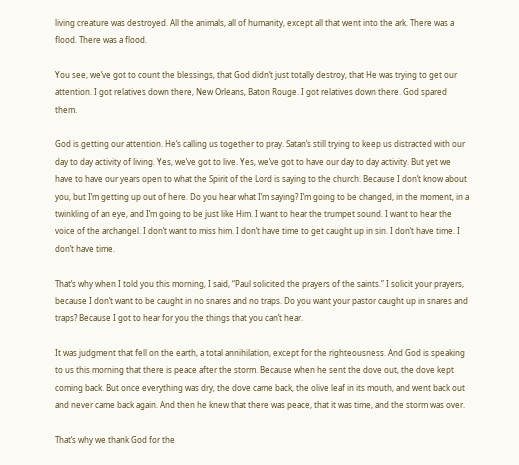living creature was destroyed. All the animals, all of humanity, except all that went into the ark. There was a flood. There was a flood.

You see, we’ve got to count the blessings, that God didn’t just totally destroy, that He was trying to get our attention. I got relatives down there, New Orleans, Baton Rouge. I got relatives down there. God spared them.

God is getting our attention. He’s calling us together to pray. Satan’s still trying to keep us distracted with our day to day activity of living. Yes, we’ve got to live. Yes, we’ve got to have our day to day activity. But yet we have to have our years open to what the Spirit of the Lord is saying to the church. Because I don’t know about you, but I’m getting up out of here. Do you hear what I’m saying? I’m going to be changed, in the moment, in a twinkling of an eye, and I’m going to be just like Him. I want to hear the trumpet sound. I want to hear the voice of the archangel. I don’t want to miss him. I don’t have time to get caught up in sin. I don’t have time. I don’t have time.

That’s why when I told you this morning, I said, “Paul solicited the prayers of the saints.” I solicit your prayers, because I don’t want to be caught in no snares and no traps. Do you want your pastor caught up in snares and traps? Because I got to hear for you the things that you can’t hear.

It was judgment that fell on the earth, a total annihilation, except for the righteousness. And God is speaking to us this morning that there is peace after the storm. Because when he sent the dove out, the dove kept coming back. But once everything was dry, the dove came back, the olive leaf in its mouth, and went back out and never came back again. And then he knew that there was peace, that it was time, and the storm was over.

That’s why we thank God for the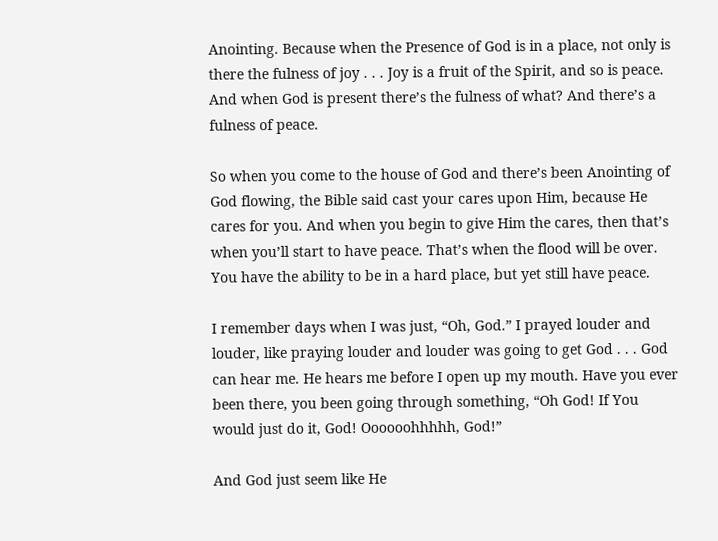Anointing. Because when the Presence of God is in a place, not only is there the fulness of joy . . . Joy is a fruit of the Spirit, and so is peace. And when God is present there’s the fulness of what? And there’s a fulness of peace.

So when you come to the house of God and there’s been Anointing of God flowing, the Bible said cast your cares upon Him, because He cares for you. And when you begin to give Him the cares, then that’s when you’ll start to have peace. That’s when the flood will be over. You have the ability to be in a hard place, but yet still have peace.

I remember days when I was just, “Oh, God.” I prayed louder and louder, like praying louder and louder was going to get God . . . God can hear me. He hears me before I open up my mouth. Have you ever been there, you been going through something, “Oh God! If You would just do it, God! Oooooohhhhh, God!”

And God just seem like He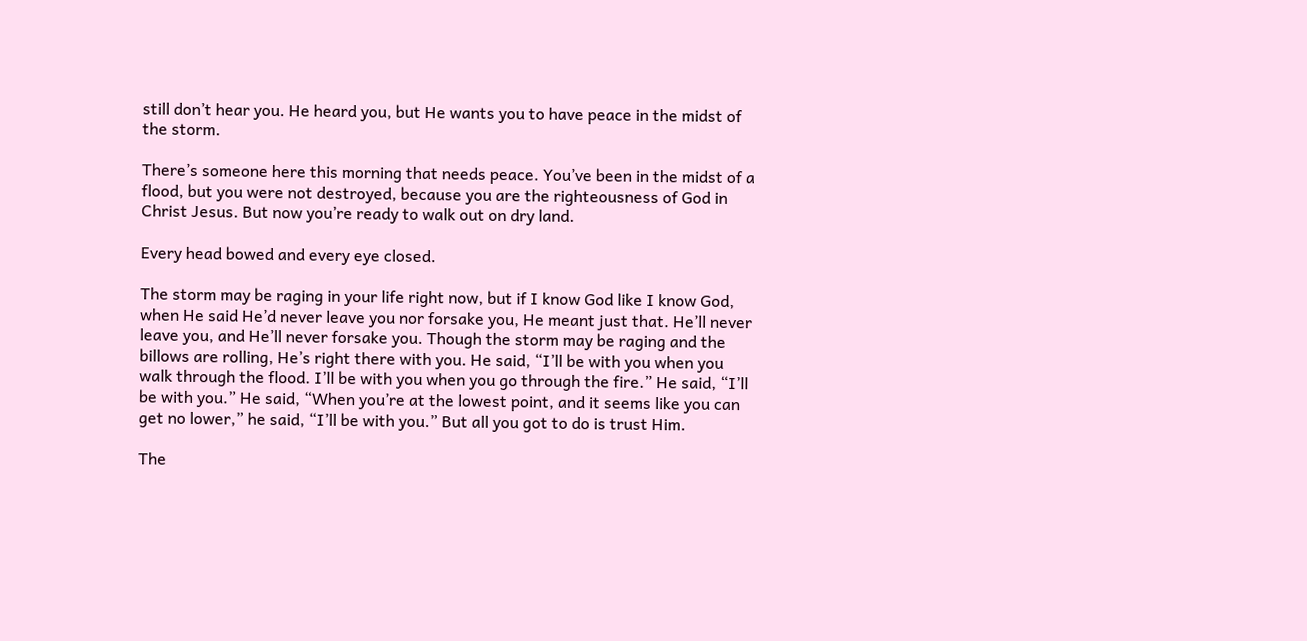still don’t hear you. He heard you, but He wants you to have peace in the midst of the storm.

There’s someone here this morning that needs peace. You’ve been in the midst of a flood, but you were not destroyed, because you are the righteousness of God in Christ Jesus. But now you’re ready to walk out on dry land.

Every head bowed and every eye closed.

The storm may be raging in your life right now, but if I know God like I know God, when He said He’d never leave you nor forsake you, He meant just that. He’ll never leave you, and He’ll never forsake you. Though the storm may be raging and the billows are rolling, He’s right there with you. He said, “I’ll be with you when you walk through the flood. I’ll be with you when you go through the fire.” He said, “I’ll be with you.” He said, “When you’re at the lowest point, and it seems like you can get no lower,” he said, “I’ll be with you.” But all you got to do is trust Him.

The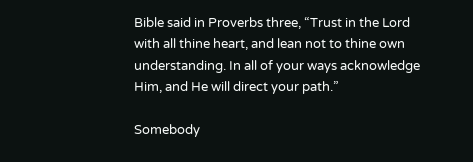Bible said in Proverbs three, “Trust in the Lord with all thine heart, and lean not to thine own understanding. In all of your ways acknowledge Him, and He will direct your path.”

Somebody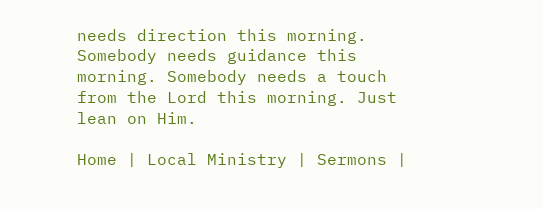needs direction this morning. Somebody needs guidance this morning. Somebody needs a touch from the Lord this morning. Just lean on Him.

Home | Local Ministry | Sermons |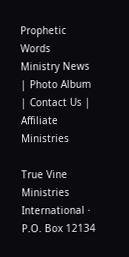Prophetic Words
Ministry News | Photo Album | Contact Us | Affiliate Ministries

True Vine Ministries International · P.O. Box 12134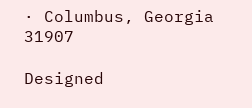· Columbus, Georgia 31907

Designed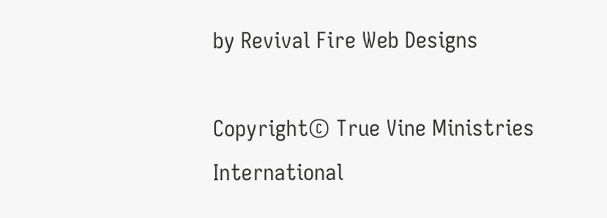by Revival Fire Web Designs

Copyright© True Vine Ministries International